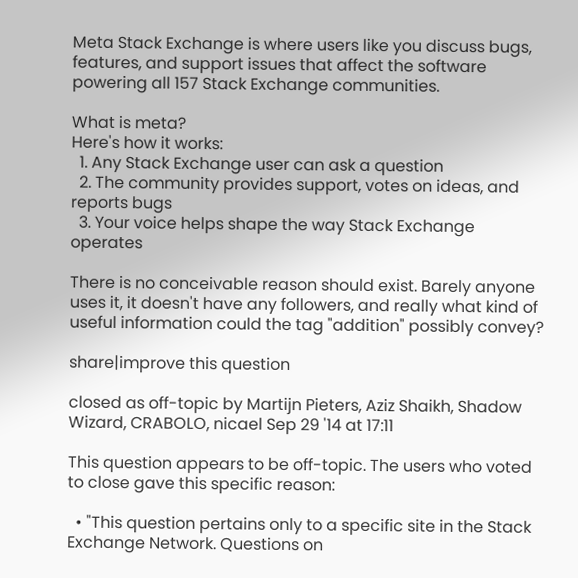Meta Stack Exchange is where users like you discuss bugs, features, and support issues that affect the software powering all 157 Stack Exchange communities.

What is meta?
Here's how it works:
  1. Any Stack Exchange user can ask a question
  2. The community provides support, votes on ideas, and reports bugs
  3. Your voice helps shape the way Stack Exchange operates

There is no conceivable reason should exist. Barely anyone uses it, it doesn't have any followers, and really what kind of useful information could the tag "addition" possibly convey?

share|improve this question

closed as off-topic by Martijn Pieters, Aziz Shaikh, Shadow Wizard, CRABOLO, nicael Sep 29 '14 at 17:11

This question appears to be off-topic. The users who voted to close gave this specific reason:

  • "This question pertains only to a specific site in the Stack Exchange Network. Questions on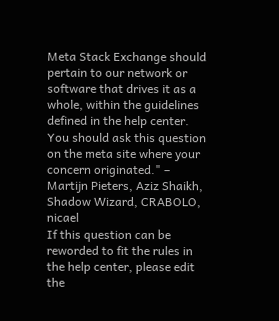Meta Stack Exchange should pertain to our network or software that drives it as a whole, within the guidelines defined in the help center. You should ask this question on the meta site where your concern originated." – Martijn Pieters, Aziz Shaikh, Shadow Wizard, CRABOLO, nicael
If this question can be reworded to fit the rules in the help center, please edit the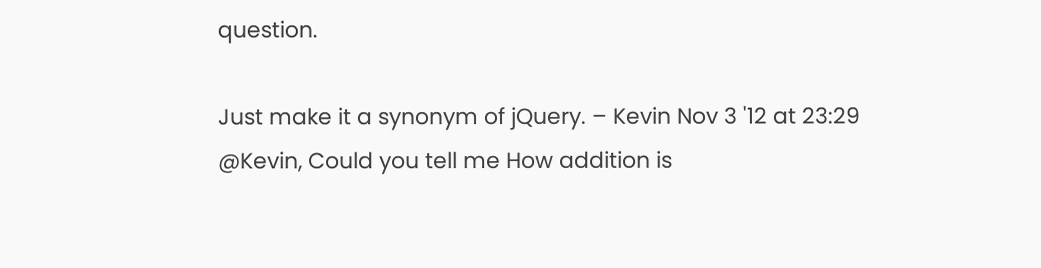question.

Just make it a synonym of jQuery. – Kevin Nov 3 '12 at 23:29
@Kevin, Could you tell me How addition is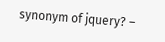synonym of jquery? –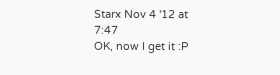Starx Nov 4 '12 at 7:47
OK, now I get it :P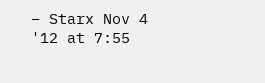– Starx Nov 4 '12 at 7:55